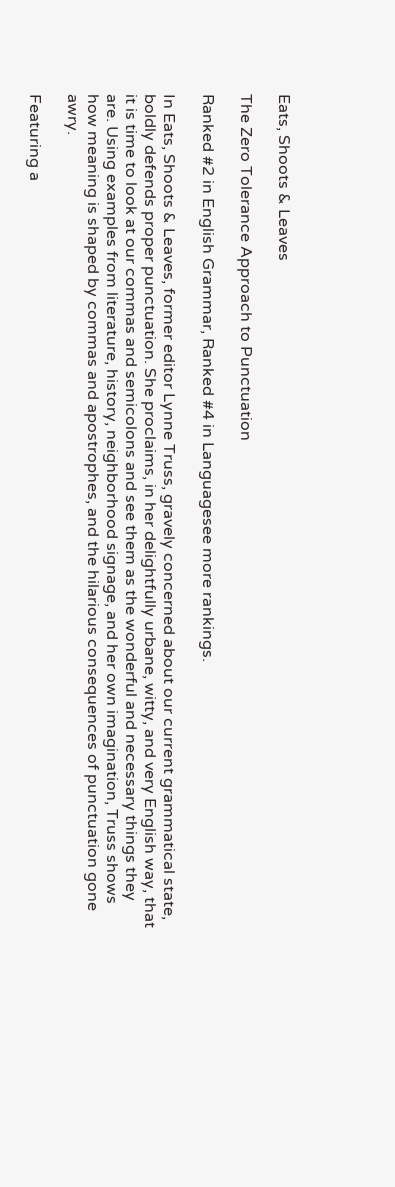Eats, Shoots & Leaves

The Zero Tolerance Approach to Punctuation

Ranked #2 in English Grammar, Ranked #4 in Languagesee more rankings.

In Eats, Shoots & Leaves, former editor Lynne Truss, gravely concerned about our current grammatical state, boldly defends proper punctuation. She proclaims, in her delightfully urbane, witty, and very English way, that it is time to look at our commas and semicolons and see them as the wonderful and necessary things they are. Using examples from literature, history, neighborhood signage, and her own imagination, Truss shows how meaning is shaped by commas and apostrophes, and the hilarious consequences of punctuation gone awry.

Featuring a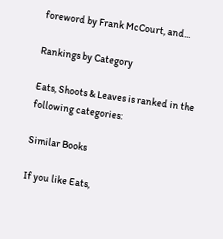foreword by Frank McCourt, and...

Rankings by Category

Eats, Shoots & Leaves is ranked in the following categories:

Similar Books

If you like Eats,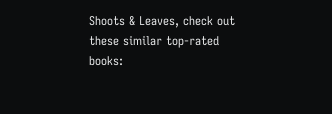Shoots & Leaves, check out these similar top-rated books: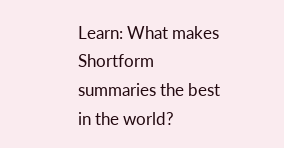Learn: What makes Shortform summaries the best in the world?